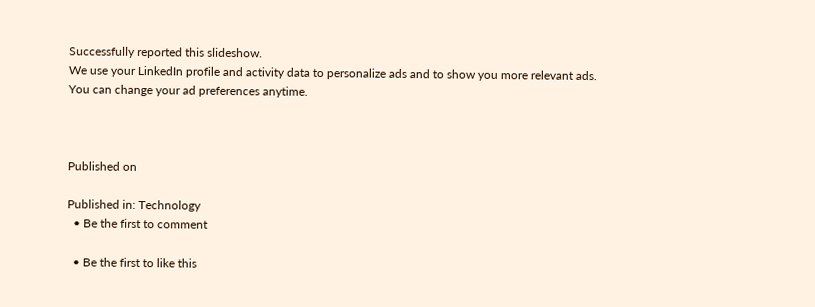Successfully reported this slideshow.
We use your LinkedIn profile and activity data to personalize ads and to show you more relevant ads. You can change your ad preferences anytime.



Published on

Published in: Technology
  • Be the first to comment

  • Be the first to like this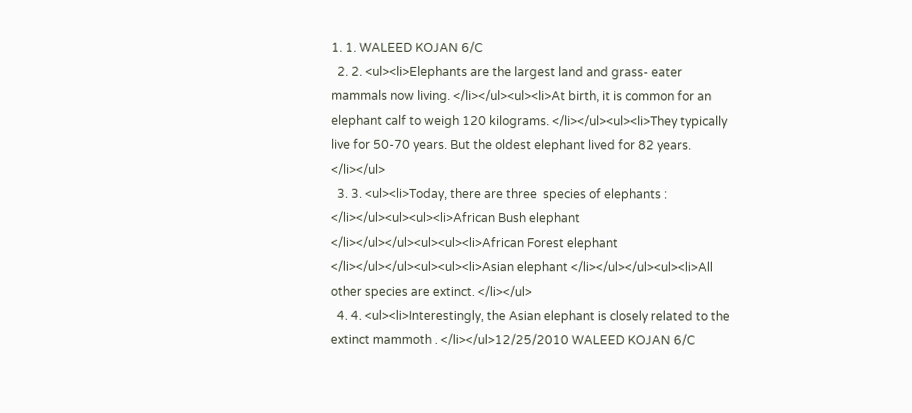1. 1. WALEED KOJAN 6/C
  2. 2. <ul><li>Elephants are the largest land and grass- eater mammals now living. </li></ul><ul><li>At birth, it is common for an elephant calf to weigh 120 kilograms. </li></ul><ul><li>They typically live for 50-70 years. But the oldest elephant lived for 82 years. </li></ul>
  3. 3. <ul><li>Today, there are three  species of elephants : </li></ul><ul><ul><li>African Bush elephant </li></ul></ul><ul><ul><li>African Forest elephant </li></ul></ul><ul><ul><li>Asian elephant </li></ul></ul><ul><li>All other species are extinct. </li></ul>
  4. 4. <ul><li>Interestingly, the Asian elephant is closely related to the extinct mammoth . </li></ul>12/25/2010 WALEED KOJAN 6/C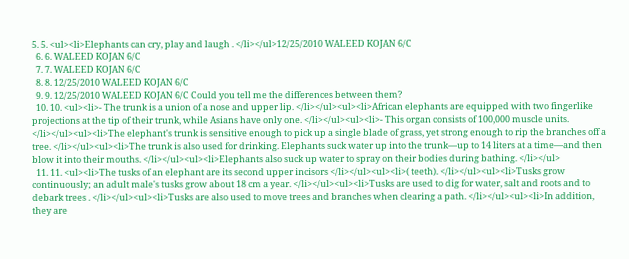5. 5. <ul><li>Elephants can cry, play and laugh . </li></ul>12/25/2010 WALEED KOJAN 6/C
  6. 6. WALEED KOJAN 6/C
  7. 7. WALEED KOJAN 6/C
  8. 8. 12/25/2010 WALEED KOJAN 6/C
  9. 9. 12/25/2010 WALEED KOJAN 6/C Could you tell me the differences between them?
  10. 10. <ul><li>- The trunk is a union of a nose and upper lip. </li></ul><ul><li>African elephants are equipped with two fingerlike projections at the tip of their trunk, while Asians have only one. </li></ul><ul><li>- This organ consists of 100,000 muscle units. </li></ul><ul><li>The elephant's trunk is sensitive enough to pick up a single blade of grass, yet strong enough to rip the branches off a tree. </li></ul><ul><li>The trunk is also used for drinking. Elephants suck water up into the trunk—up to 14 liters at a time—and then blow it into their mouths. </li></ul><ul><li>Elephants also suck up water to spray on their bodies during bathing. </li></ul>
  11. 11. <ul><li>The tusks of an elephant are its second upper incisors </li></ul><ul><li>( teeth). </li></ul><ul><li>Tusks grow continuously; an adult male's tusks grow about 18 cm a year. </li></ul><ul><li>Tusks are used to dig for water, salt and roots and to debark trees . </li></ul><ul><li>Tusks are also used to move trees and branches when clearing a path. </li></ul><ul><li>In addition, they are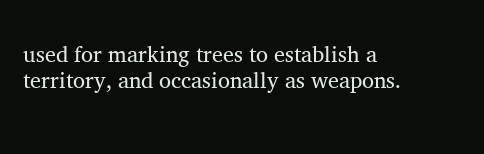used for marking trees to establish a territory, and occasionally as weapons.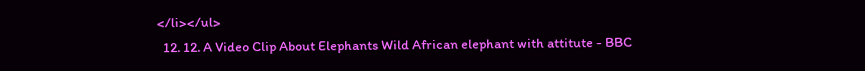</li></ul>
  12. 12. A Video Clip About Elephants Wild African elephant with attitute - BBC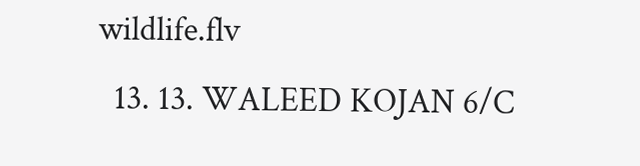wildlife.flv
  13. 13. WALEED KOJAN 6/C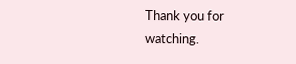Thank you for watching.